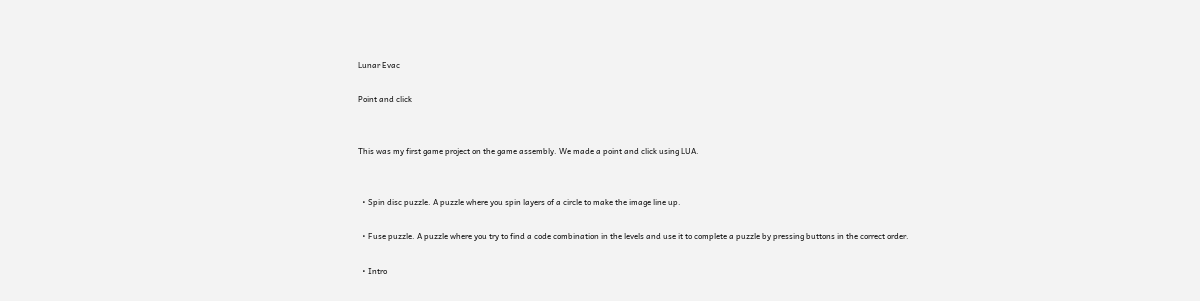Lunar Evac

Point and click


This was my first game project on the game assembly. We made a point and click using LUA.


  • Spin disc puzzle. A puzzle where you spin layers of a circle to make the image line up.

  • Fuse puzzle. A puzzle where you try to find a code combination in the levels and use it to complete a puzzle by pressing buttons in the correct order.

  • Intro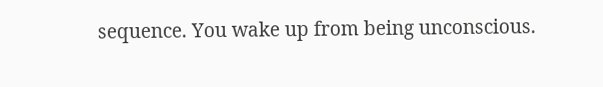sequence. You wake up from being unconscious.